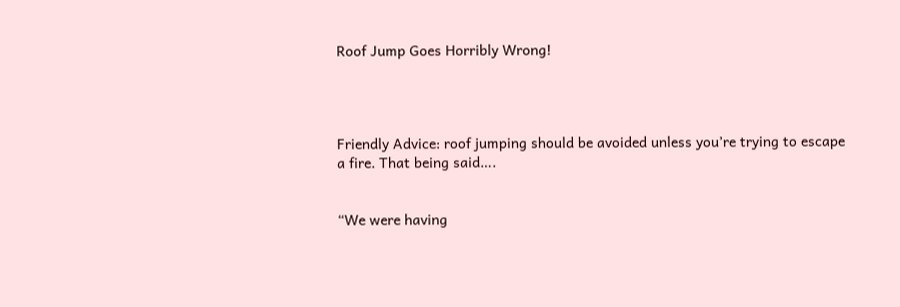Roof Jump Goes Horribly Wrong!




Friendly Advice: roof jumping should be avoided unless you’re trying to escape a fire. That being said….


“We were having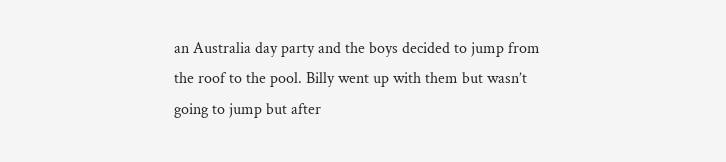an Australia day party and the boys decided to jump from the roof to the pool. Billy went up with them but wasn’t going to jump but after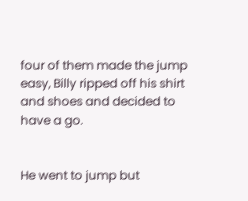four of them made the jump easy, Billy ripped off his shirt and shoes and decided to have a go.


He went to jump but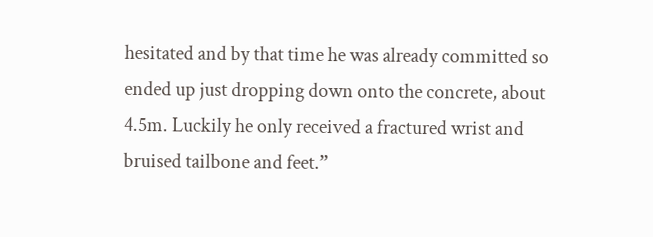hesitated and by that time he was already committed so ended up just dropping down onto the concrete, about 4.5m. Luckily he only received a fractured wrist and bruised tailbone and feet.”